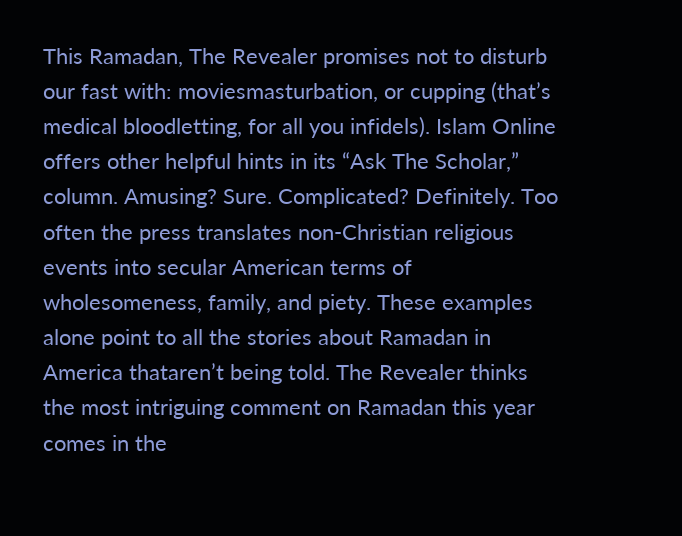This Ramadan, The Revealer promises not to disturb our fast with: moviesmasturbation, or cupping (that’s medical bloodletting, for all you infidels). Islam Online offers other helpful hints in its “Ask The Scholar,” column. Amusing? Sure. Complicated? Definitely. Too often the press translates non-Christian religious events into secular American terms of wholesomeness, family, and piety. These examples alone point to all the stories about Ramadan in America thataren’t being told. The Revealer thinks the most intriguing comment on Ramadan this year comes in the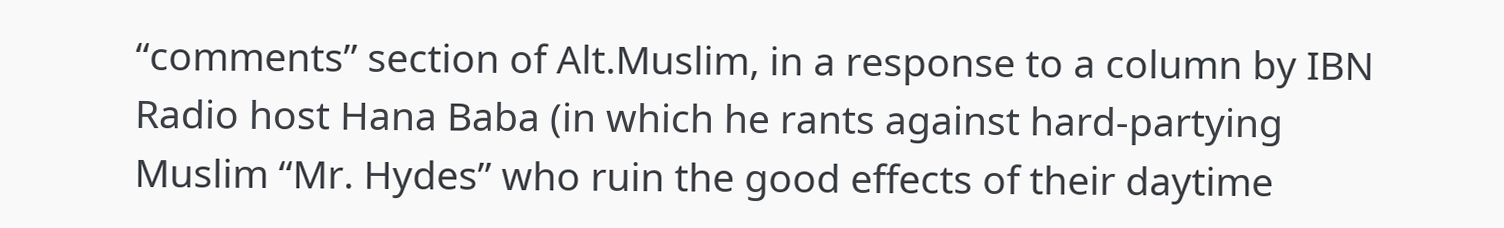“comments” section of Alt.Muslim, in a response to a column by IBN Radio host Hana Baba (in which he rants against hard-partying Muslim “Mr. Hydes” who ruin the good effects of their daytime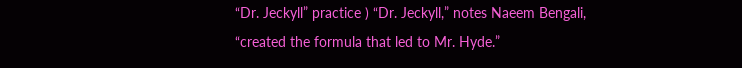“Dr. Jeckyll” practice ) “Dr. Jeckyll,” notes Naeem Bengali, “created the formula that led to Mr. Hyde.”